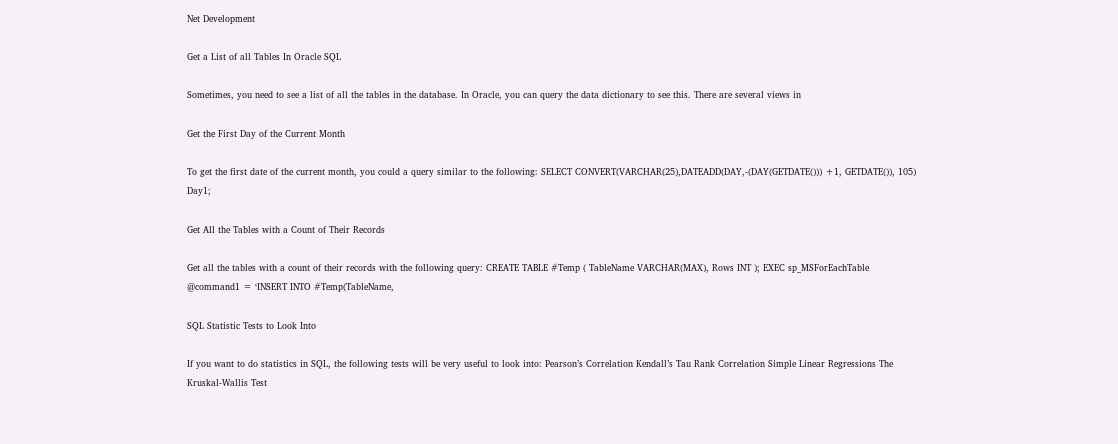Net Development

Get a List of all Tables In Oracle SQL

Sometimes, you need to see a list of all the tables in the database. In Oracle, you can query the data dictionary to see this. There are several views in

Get the First Day of the Current Month

To get the first date of the current month, you could a query similar to the following: SELECT CONVERT(VARCHAR(25),DATEADD(DAY,-(DAY(GETDATE())) +1, GETDATE()), 105) Day1;

Get All the Tables with a Count of Their Records

Get all the tables with a count of their records with the following query: CREATE TABLE #Temp ( TableName VARCHAR(MAX), Rows INT ); EXEC sp_MSForEachTable @command1 = ‘INSERT INTO #Temp(TableName,

SQL Statistic Tests to Look Into

If you want to do statistics in SQL, the following tests will be very useful to look into: Pearson’s Correlation Kendall’s Tau Rank Correlation Simple Linear Regressions The Kruskal-Wallis Test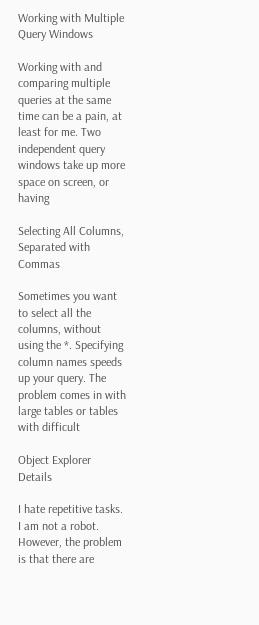Working with Multiple Query Windows

Working with and comparing multiple queries at the same time can be a pain, at least for me. Two independent query windows take up more space on screen, or having

Selecting All Columns, Separated with Commas

Sometimes you want to select all the columns, without using the *. Specifying column names speeds up your query. The problem comes in with large tables or tables with difficult

Object Explorer Details

I hate repetitive tasks. I am not a robot. However, the problem is that there are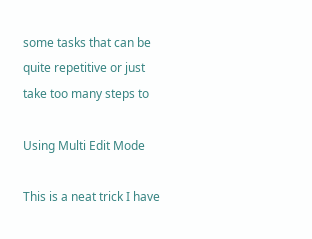some tasks that can be quite repetitive or just take too many steps to

Using Multi Edit Mode

This is a neat trick I have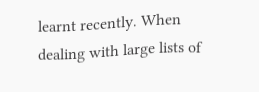learnt recently. When dealing with large lists of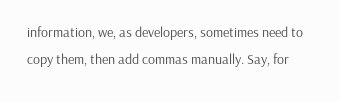information, we, as developers, sometimes need to copy them, then add commas manually. Say, for